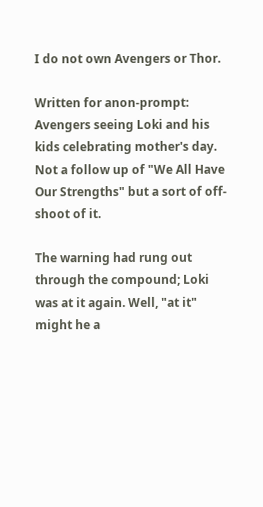I do not own Avengers or Thor.

Written for anon-prompt: Avengers seeing Loki and his kids celebrating mother's day. Not a follow up of "We All Have Our Strengths" but a sort of off-shoot of it.

The warning had rung out through the compound; Loki was at it again. Well, "at it" might he a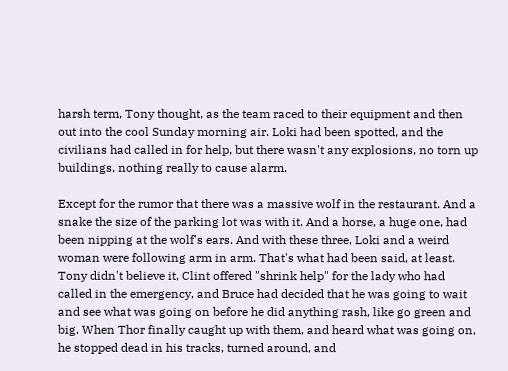harsh term, Tony thought, as the team raced to their equipment and then out into the cool Sunday morning air. Loki had been spotted, and the civilians had called in for help, but there wasn't any explosions, no torn up buildings, nothing really to cause alarm.

Except for the rumor that there was a massive wolf in the restaurant. And a snake the size of the parking lot was with it. And a horse, a huge one, had been nipping at the wolf's ears. And with these three, Loki and a weird woman were following arm in arm. That's what had been said, at least. Tony didn't believe it, Clint offered "shrink help" for the lady who had called in the emergency, and Bruce had decided that he was going to wait and see what was going on before he did anything rash, like go green and big. When Thor finally caught up with them, and heard what was going on, he stopped dead in his tracks, turned around, and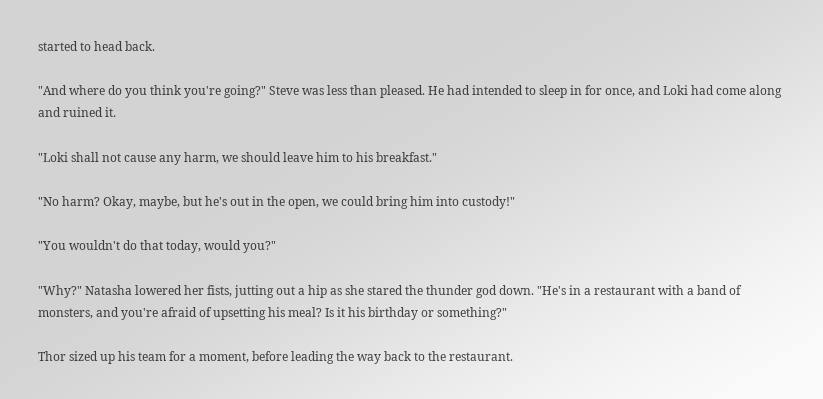started to head back.

"And where do you think you're going?" Steve was less than pleased. He had intended to sleep in for once, and Loki had come along and ruined it.

"Loki shall not cause any harm, we should leave him to his breakfast."

"No harm? Okay, maybe, but he's out in the open, we could bring him into custody!"

"You wouldn't do that today, would you?"

"Why?" Natasha lowered her fists, jutting out a hip as she stared the thunder god down. "He's in a restaurant with a band of monsters, and you're afraid of upsetting his meal? Is it his birthday or something?"

Thor sized up his team for a moment, before leading the way back to the restaurant.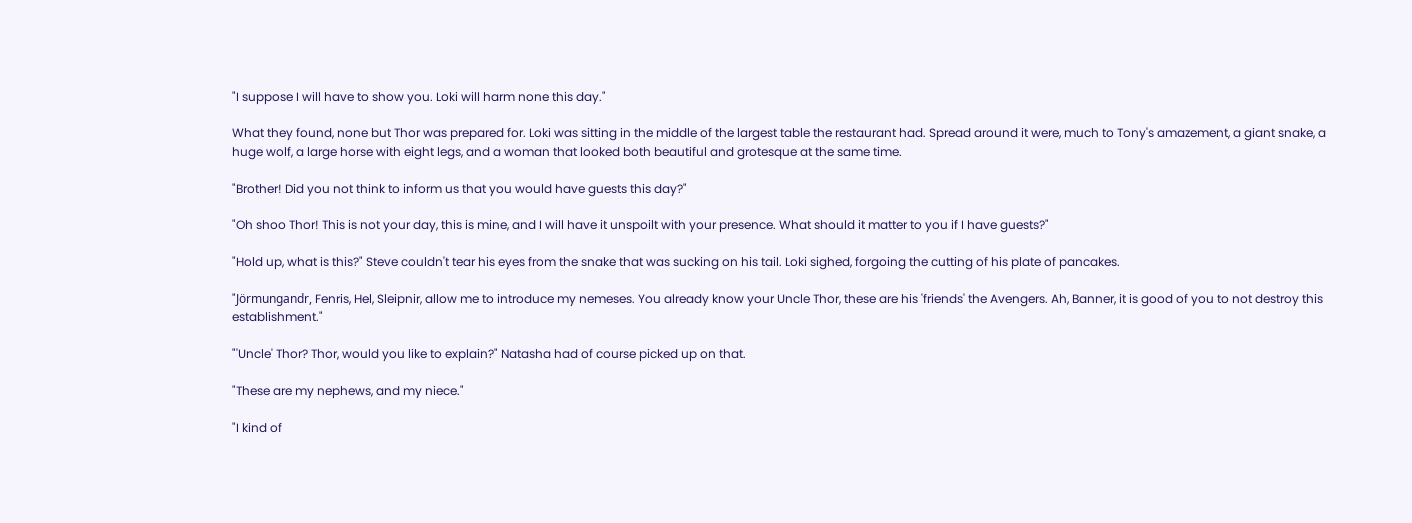"I suppose I will have to show you. Loki will harm none this day."

What they found, none but Thor was prepared for. Loki was sitting in the middle of the largest table the restaurant had. Spread around it were, much to Tony's amazement, a giant snake, a huge wolf, a large horse with eight legs, and a woman that looked both beautiful and grotesque at the same time.

"Brother! Did you not think to inform us that you would have guests this day?"

"Oh shoo Thor! This is not your day, this is mine, and I will have it unspoilt with your presence. What should it matter to you if I have guests?"

"Hold up, what is this?" Steve couldn't tear his eyes from the snake that was sucking on his tail. Loki sighed, forgoing the cutting of his plate of pancakes.

"Jörmungandr, Fenris, Hel, Sleipnir, allow me to introduce my nemeses. You already know your Uncle Thor, these are his 'friends' the Avengers. Ah, Banner, it is good of you to not destroy this establishment."

"'Uncle' Thor? Thor, would you like to explain?" Natasha had of course picked up on that.

"These are my nephews, and my niece."

"I kind of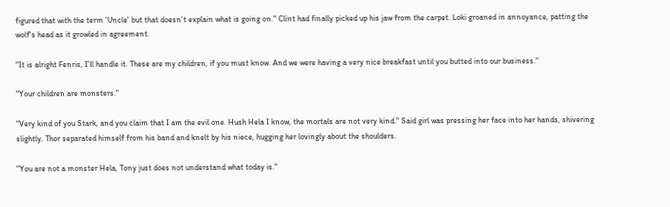figured that with the term 'Uncle' but that doesn't explain what is going on." Clint had finally picked up his jaw from the carpet. Loki groaned in annoyance, patting the wolf's head as it growled in agreement.

"It is alright Fenris, I'll handle it. These are my children, if you must know. And we were having a very nice breakfast until you butted into our business."

"Your children are monsters."

"Very kind of you Stark, and you claim that I am the evil one. Hush Hela I know, the mortals are not very kind." Said girl was pressing her face into her hands, shivering slightly. Thor separated himself from his band and knelt by his niece, hugging her lovingly about the shoulders.

"You are not a monster Hela, Tony just does not understand what today is."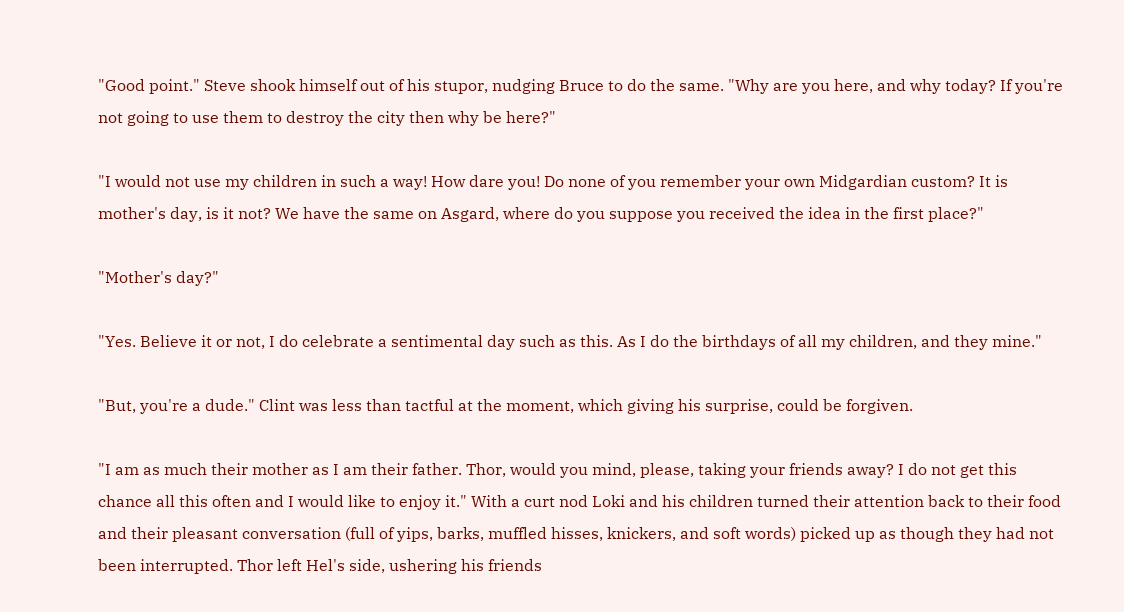"Good point." Steve shook himself out of his stupor, nudging Bruce to do the same. "Why are you here, and why today? If you're not going to use them to destroy the city then why be here?"

"I would not use my children in such a way! How dare you! Do none of you remember your own Midgardian custom? It is mother's day, is it not? We have the same on Asgard, where do you suppose you received the idea in the first place?"

"Mother's day?"

"Yes. Believe it or not, I do celebrate a sentimental day such as this. As I do the birthdays of all my children, and they mine."

"But, you're a dude." Clint was less than tactful at the moment, which giving his surprise, could be forgiven.

"I am as much their mother as I am their father. Thor, would you mind, please, taking your friends away? I do not get this chance all this often and I would like to enjoy it." With a curt nod Loki and his children turned their attention back to their food and their pleasant conversation (full of yips, barks, muffled hisses, knickers, and soft words) picked up as though they had not been interrupted. Thor left Hel's side, ushering his friends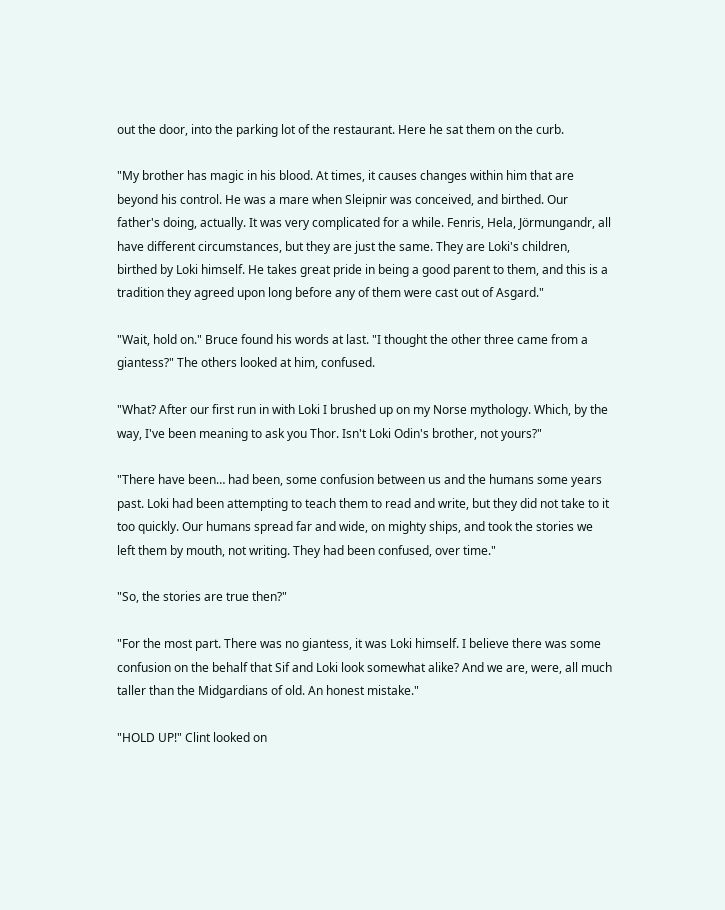out the door, into the parking lot of the restaurant. Here he sat them on the curb.

"My brother has magic in his blood. At times, it causes changes within him that are beyond his control. He was a mare when Sleipnir was conceived, and birthed. Our father's doing, actually. It was very complicated for a while. Fenris, Hela, Jörmungandr, all have different circumstances, but they are just the same. They are Loki's children, birthed by Loki himself. He takes great pride in being a good parent to them, and this is a tradition they agreed upon long before any of them were cast out of Asgard."

"Wait, hold on." Bruce found his words at last. "I thought the other three came from a giantess?" The others looked at him, confused.

"What? After our first run in with Loki I brushed up on my Norse mythology. Which, by the way, I've been meaning to ask you Thor. Isn't Loki Odin's brother, not yours?"

"There have been… had been, some confusion between us and the humans some years past. Loki had been attempting to teach them to read and write, but they did not take to it too quickly. Our humans spread far and wide, on mighty ships, and took the stories we left them by mouth, not writing. They had been confused, over time."

"So, the stories are true then?"

"For the most part. There was no giantess, it was Loki himself. I believe there was some confusion on the behalf that Sif and Loki look somewhat alike? And we are, were, all much taller than the Midgardians of old. An honest mistake."

"HOLD UP!" Clint looked on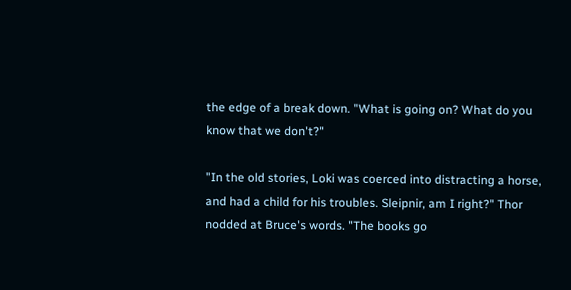the edge of a break down. "What is going on? What do you know that we don't?"

"In the old stories, Loki was coerced into distracting a horse, and had a child for his troubles. Sleipnir, am I right?" Thor nodded at Bruce's words. "The books go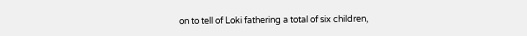on to tell of Loki fathering a total of six children,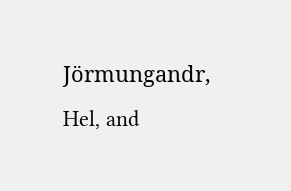Jörmungandr, Hel, and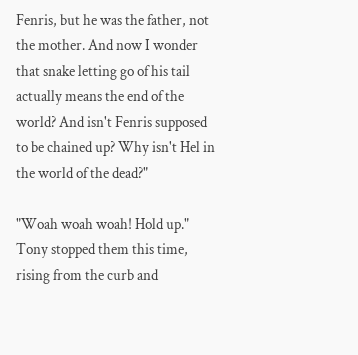Fenris, but he was the father, not the mother. And now I wonder that snake letting go of his tail actually means the end of the world? And isn't Fenris supposed to be chained up? Why isn't Hel in the world of the dead?"

"Woah woah woah! Hold up." Tony stopped them this time, rising from the curb and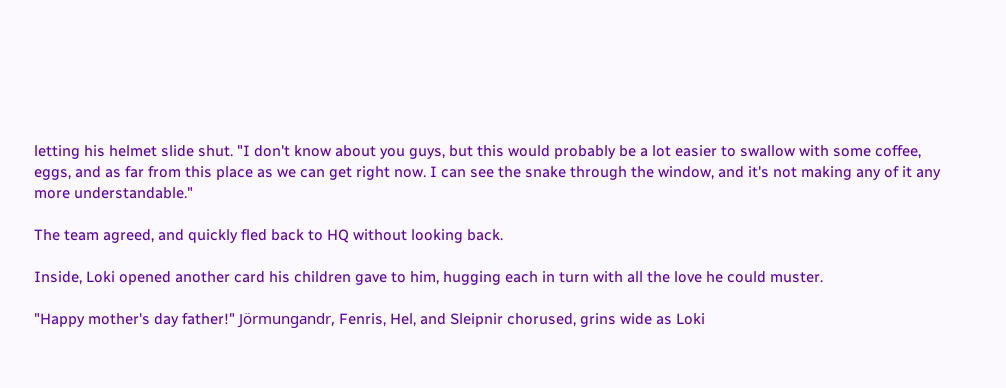letting his helmet slide shut. "I don't know about you guys, but this would probably be a lot easier to swallow with some coffee, eggs, and as far from this place as we can get right now. I can see the snake through the window, and it's not making any of it any more understandable."

The team agreed, and quickly fled back to HQ without looking back.

Inside, Loki opened another card his children gave to him, hugging each in turn with all the love he could muster.

"Happy mother's day father!" Jörmungandr, Fenris, Hel, and Sleipnir chorused, grins wide as Loki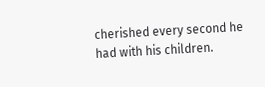cherished every second he had with his children.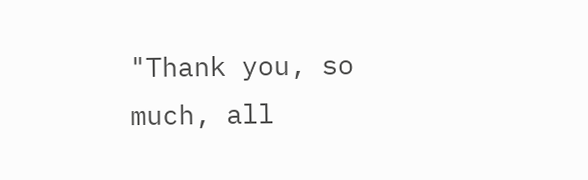"Thank you, so much, all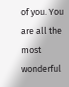of you. You are all the most wonderful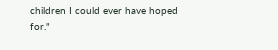children I could ever have hoped for."